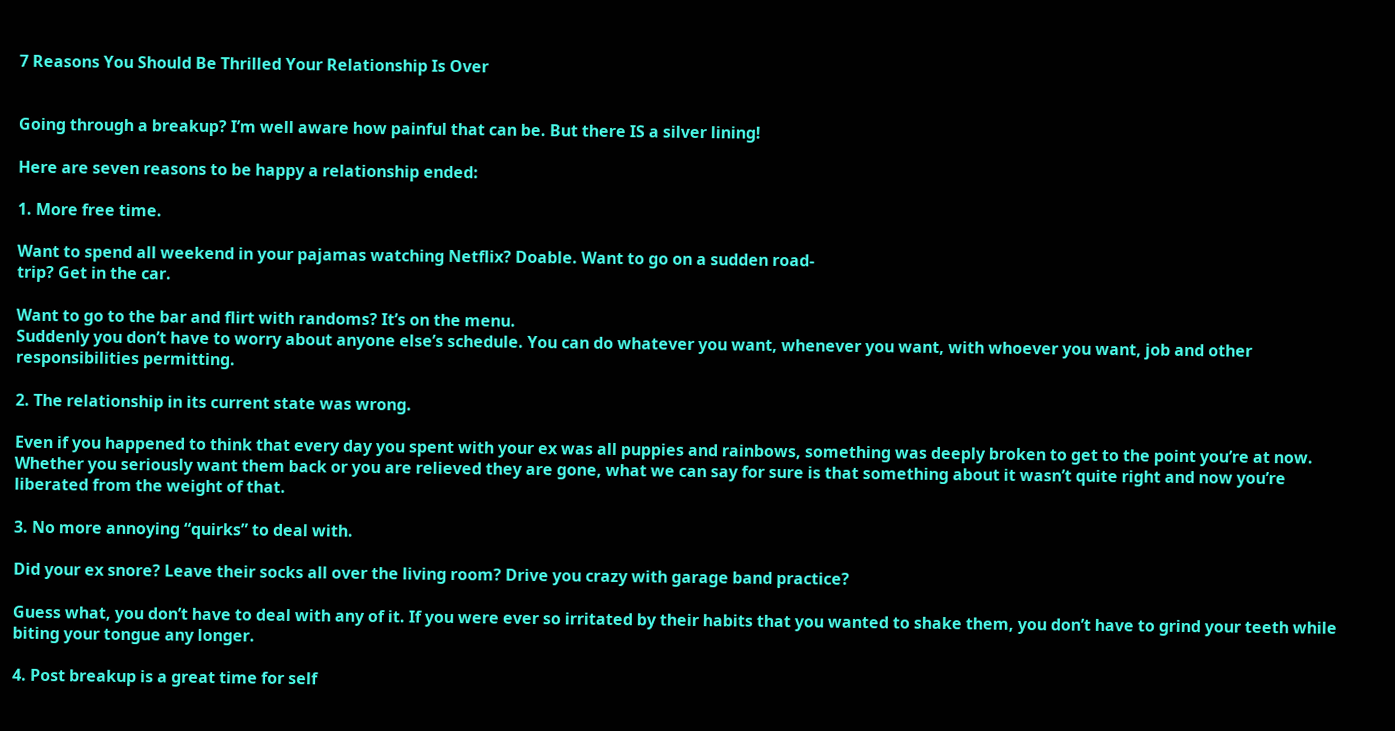7 Reasons You Should Be Thrilled Your Relationship Is Over


Going through a breakup? I’m well aware how painful that can be. But there IS a silver lining!

Here are seven reasons to be happy a relationship ended:

1. More free time.

Want to spend all weekend in your pajamas watching Netflix? Doable. Want to go on a sudden road-
trip? Get in the car.

Want to go to the bar and flirt with randoms? It’s on the menu.
Suddenly you don’t have to worry about anyone else’s schedule. You can do whatever you want, whenever you want, with whoever you want, job and other responsibilities permitting.

2. The relationship in its current state was wrong.

Even if you happened to think that every day you spent with your ex was all puppies and rainbows, something was deeply broken to get to the point you’re at now.
Whether you seriously want them back or you are relieved they are gone, what we can say for sure is that something about it wasn’t quite right and now you’re liberated from the weight of that.

3. No more annoying “quirks” to deal with.

Did your ex snore? Leave their socks all over the living room? Drive you crazy with garage band practice?

Guess what, you don’t have to deal with any of it. If you were ever so irritated by their habits that you wanted to shake them, you don’t have to grind your teeth while biting your tongue any longer.

4. Post breakup is a great time for self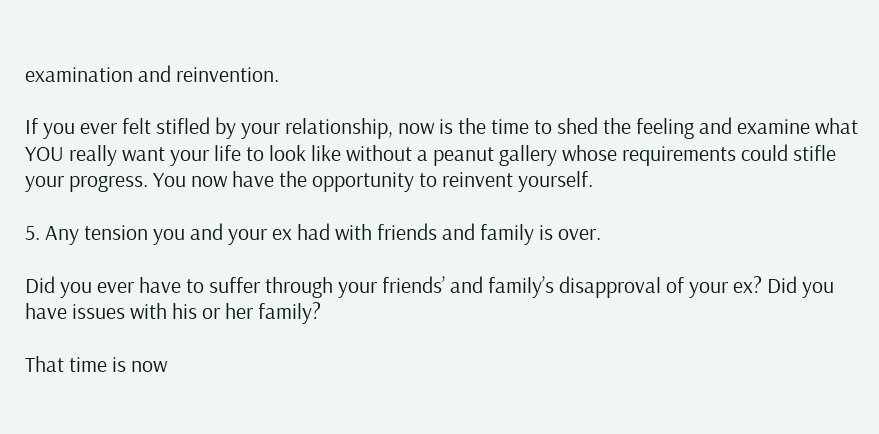examination and reinvention.

If you ever felt stifled by your relationship, now is the time to shed the feeling and examine what YOU really want your life to look like without a peanut gallery whose requirements could stifle your progress. You now have the opportunity to reinvent yourself.

5. Any tension you and your ex had with friends and family is over.

Did you ever have to suffer through your friends’ and family’s disapproval of your ex? Did you have issues with his or her family?

That time is now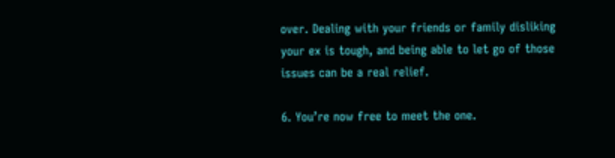over. Dealing with your friends or family disliking your ex is tough, and being able to let go of those issues can be a real relief.

6. You’re now free to meet the one.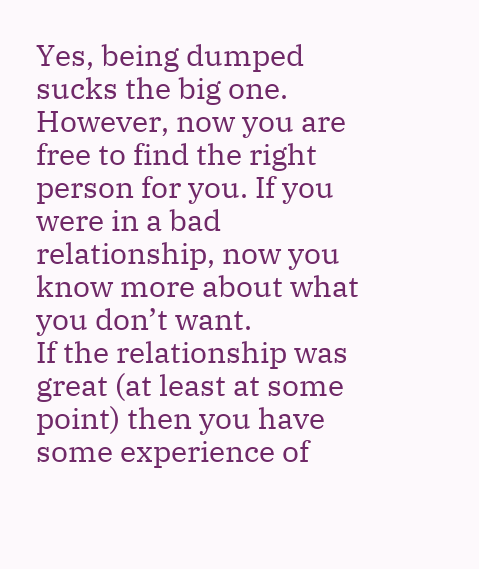Yes, being dumped sucks the big one. However, now you are free to find the right person for you. If you were in a bad relationship, now you know more about what you don’t want.
If the relationship was great (at least at some point) then you have some experience of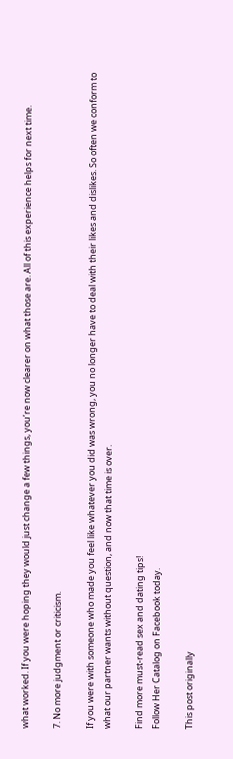what worked. If you were hoping they would just change a few things, you’re now clearer on what those are. All of this experience helps for next time.

7. No more judgment or criticism.

If you were with someone who made you feel like whatever you did was wrong, you no longer have to deal with their likes and dislikes. So often we conform to what our partner wants without question, and now that time is over.

Find more must-read sex and dating tips!
Follow Her Catalog on Facebook today.

This post originally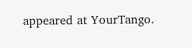appeared at YourTango.